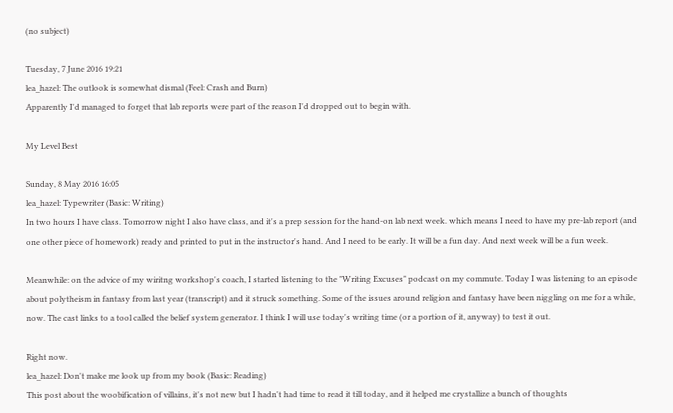(no subject)

Tuesday, 7 June 2016 19:21
lea_hazel: The outlook is somewhat dismal (Feel: Crash and Burn)
Apparently I'd managed to forget that lab reports were part of the reason I'd dropped out to begin with.

My Level Best

Sunday, 8 May 2016 16:05
lea_hazel: Typewriter (Basic: Writing)
In two hours I have class. Tomorrow night I also have class, and it's a prep session for the hand-on lab next week. which means I need to have my pre-lab report (and one other piece of homework) ready and printed to put in the instructor's hand. And I need to be early. It will be a fun day. And next week will be a fun week.

Meanwhile: on the advice of my wiritng workshop's coach, I started listening to the "Writing Excuses" podcast on my commute. Today I was listening to an episode about polytheism in fantasy from last year (transcript) and it struck something. Some of the issues around religion and fantasy have been niggling on me for a while, now. The cast links to a tool called the belief system generator. I think I will use today's writing time (or a portion of it, anyway) to test it out.

Right now.
lea_hazel: Don't make me look up from my book (Basic: Reading)
This post about the woobification of villains, it's not new but I hadn't had time to read it till today, and it helped me crystallize a bunch of thoughts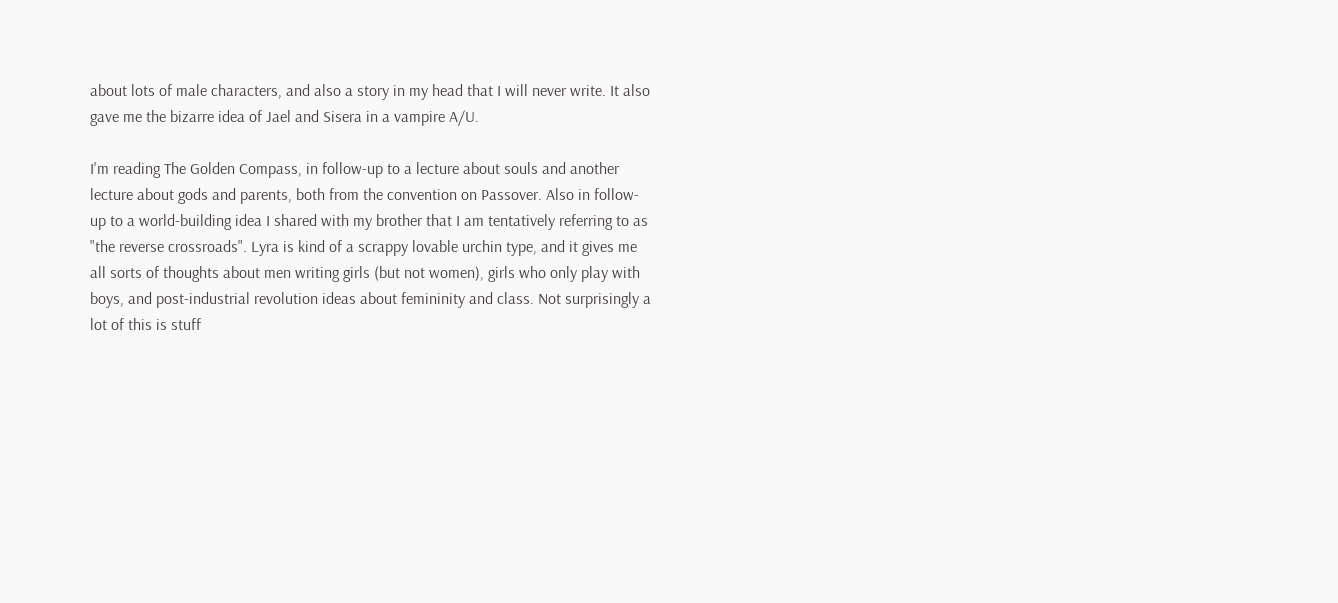about lots of male characters, and also a story in my head that I will never write. It also gave me the bizarre idea of Jael and Sisera in a vampire A/U.

I'm reading The Golden Compass, in follow-up to a lecture about souls and another lecture about gods and parents, both from the convention on Passover. Also in follow-up to a world-building idea I shared with my brother that I am tentatively referring to as "the reverse crossroads". Lyra is kind of a scrappy lovable urchin type, and it gives me all sorts of thoughts about men writing girls (but not women), girls who only play with boys, and post-industrial revolution ideas about femininity and class. Not surprisingly a lot of this is stuff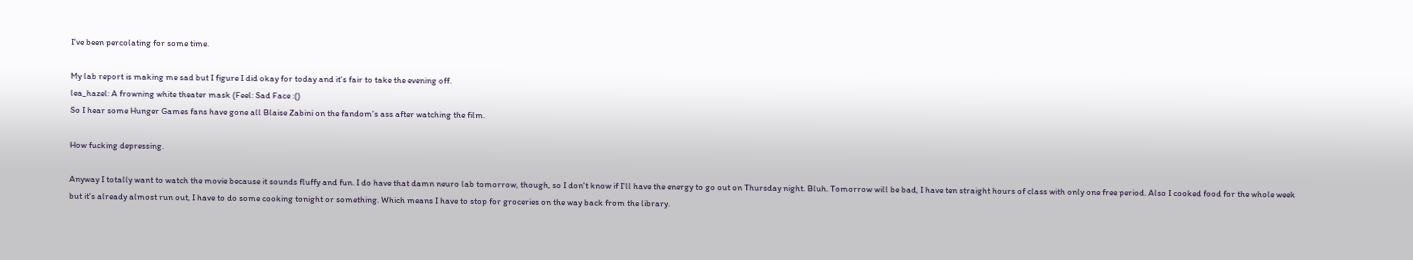I've been percolating for some time.

My lab report is making me sad but I figure I did okay for today and it's fair to take the evening off.
lea_hazel: A frowning white theater mask (Feel: Sad Face :()
So I hear some Hunger Games fans have gone all Blaise Zabini on the fandom's ass after watching the film.

How fucking depressing.

Anyway I totally want to watch the movie because it sounds fluffy and fun. I do have that damn neuro lab tomorrow, though, so I don't know if I'll have the energy to go out on Thursday night. Bluh. Tomorrow will be bad, I have ten straight hours of class with only one free period. Also I cooked food for the whole week but it's already almost run out, I have to do some cooking tonight or something. Which means I have to stop for groceries on the way back from the library.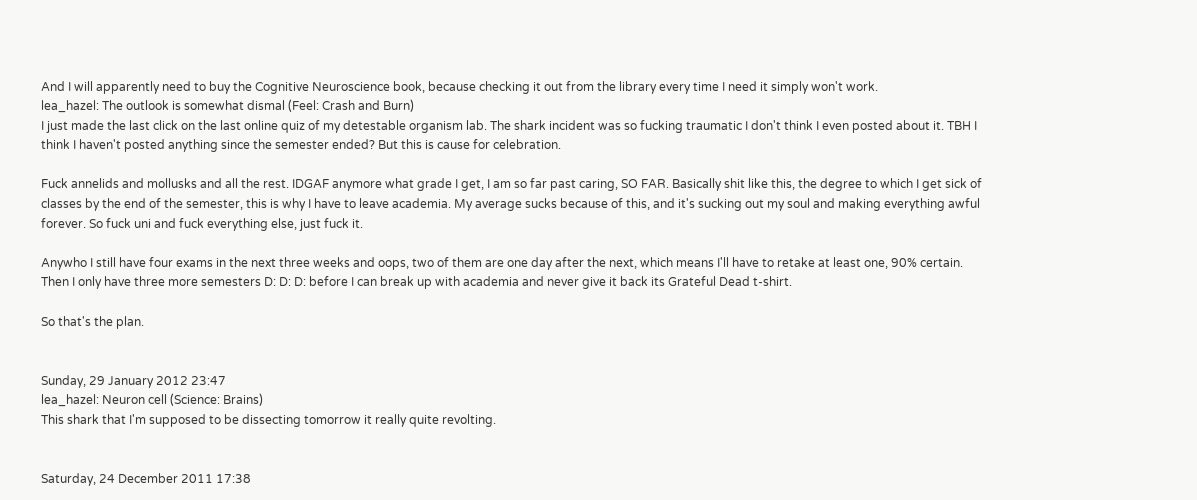And I will apparently need to buy the Cognitive Neuroscience book, because checking it out from the library every time I need it simply won't work.
lea_hazel: The outlook is somewhat dismal (Feel: Crash and Burn)
I just made the last click on the last online quiz of my detestable organism lab. The shark incident was so fucking traumatic I don't think I even posted about it. TBH I think I haven't posted anything since the semester ended? But this is cause for celebration.

Fuck annelids and mollusks and all the rest. IDGAF anymore what grade I get, I am so far past caring, SO FAR. Basically shit like this, the degree to which I get sick of classes by the end of the semester, this is why I have to leave academia. My average sucks because of this, and it's sucking out my soul and making everything awful forever. So fuck uni and fuck everything else, just fuck it.

Anywho I still have four exams in the next three weeks and oops, two of them are one day after the next, which means I'll have to retake at least one, 90% certain. Then I only have three more semesters D: D: D: before I can break up with academia and never give it back its Grateful Dead t-shirt.

So that's the plan.


Sunday, 29 January 2012 23:47
lea_hazel: Neuron cell (Science: Brains)
This shark that I'm supposed to be dissecting tomorrow it really quite revolting.


Saturday, 24 December 2011 17:38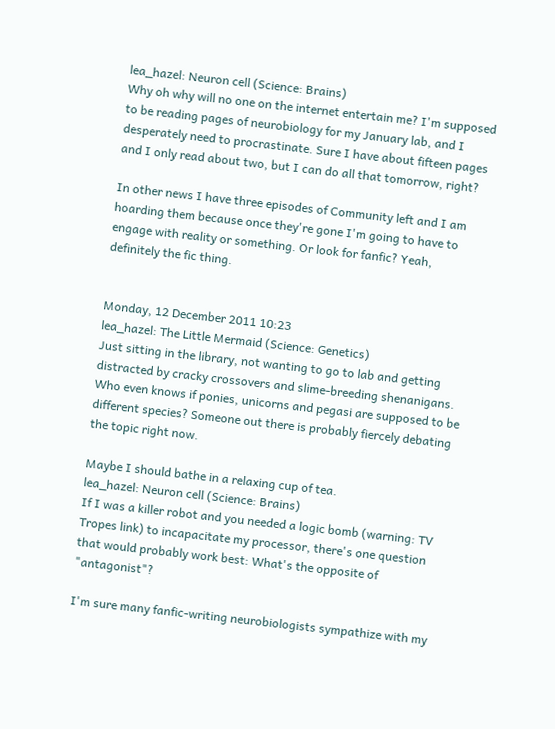lea_hazel: Neuron cell (Science: Brains)
Why oh why will no one on the internet entertain me? I'm supposed to be reading pages of neurobiology for my January lab, and I desperately need to procrastinate. Sure I have about fifteen pages and I only read about two, but I can do all that tomorrow, right?

In other news I have three episodes of Community left and I am hoarding them because once they're gone I'm going to have to engage with reality or something. Or look for fanfic? Yeah, definitely the fic thing.


Monday, 12 December 2011 10:23
lea_hazel: The Little Mermaid (Science: Genetics)
Just sitting in the library, not wanting to go to lab and getting distracted by cracky crossovers and slime-breeding shenanigans. Who even knows if ponies, unicorns and pegasi are supposed to be different species? Someone out there is probably fiercely debating the topic right now.

Maybe I should bathe in a relaxing cup of tea.
lea_hazel: Neuron cell (Science: Brains)
If I was a killer robot and you needed a logic bomb (warning: TV Tropes link) to incapacitate my processor, there's one question that would probably work best: What's the opposite of "antagonist"?

I'm sure many fanfic-writing neurobiologists sympathize with my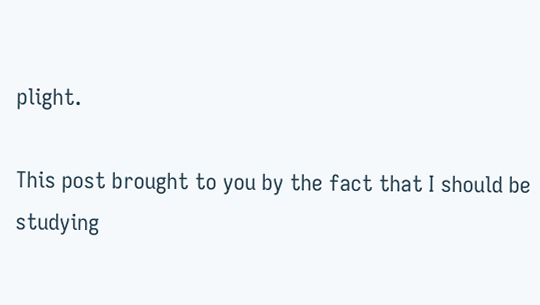plight.

This post brought to you by the fact that I should be studying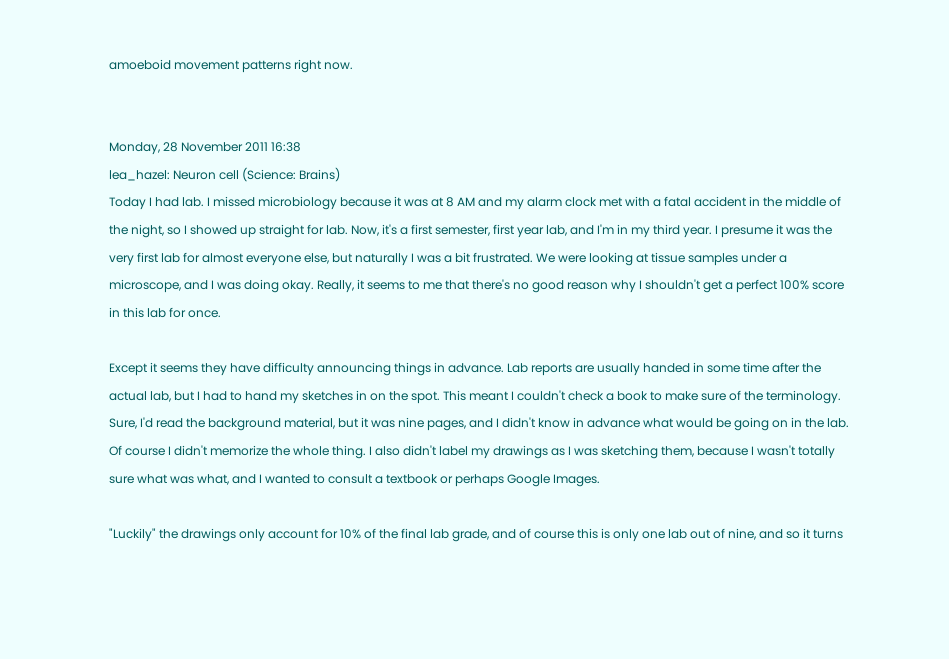amoeboid movement patterns right now.


Monday, 28 November 2011 16:38
lea_hazel: Neuron cell (Science: Brains)
Today I had lab. I missed microbiology because it was at 8 AM and my alarm clock met with a fatal accident in the middle of the night, so I showed up straight for lab. Now, it's a first semester, first year lab, and I'm in my third year. I presume it was the very first lab for almost everyone else, but naturally I was a bit frustrated. We were looking at tissue samples under a microscope, and I was doing okay. Really, it seems to me that there's no good reason why I shouldn't get a perfect 100% score in this lab for once.

Except it seems they have difficulty announcing things in advance. Lab reports are usually handed in some time after the actual lab, but I had to hand my sketches in on the spot. This meant I couldn't check a book to make sure of the terminology. Sure, I'd read the background material, but it was nine pages, and I didn't know in advance what would be going on in the lab. Of course I didn't memorize the whole thing. I also didn't label my drawings as I was sketching them, because I wasn't totally sure what was what, and I wanted to consult a textbook or perhaps Google Images.

"Luckily" the drawings only account for 10% of the final lab grade, and of course this is only one lab out of nine, and so it turns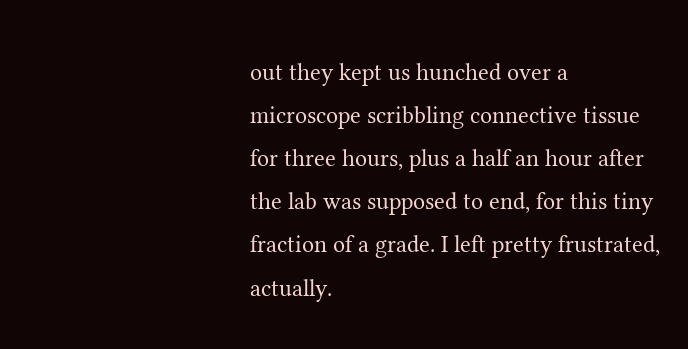out they kept us hunched over a microscope scribbling connective tissue for three hours, plus a half an hour after the lab was supposed to end, for this tiny fraction of a grade. I left pretty frustrated, actually.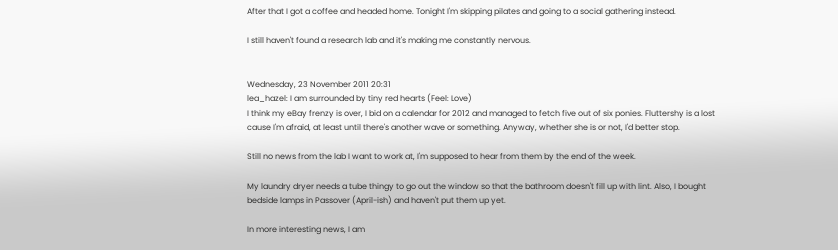After that I got a coffee and headed home. Tonight I'm skipping pilates and going to a social gathering instead.

I still haven't found a research lab and it's making me constantly nervous.


Wednesday, 23 November 2011 20:31
lea_hazel: I am surrounded by tiny red hearts (Feel: Love)
I think my eBay frenzy is over, I bid on a calendar for 2012 and managed to fetch five out of six ponies. Fluttershy is a lost cause I'm afraid, at least until there's another wave or something. Anyway, whether she is or not, I'd better stop.

Still no news from the lab I want to work at, I'm supposed to hear from them by the end of the week.

My laundry dryer needs a tube thingy to go out the window so that the bathroom doesn't fill up with lint. Also, I bought bedside lamps in Passover (April-ish) and haven't put them up yet.

In more interesting news, I am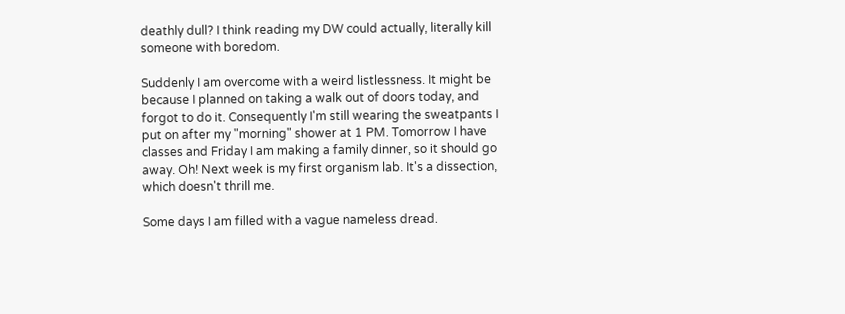deathly dull? I think reading my DW could actually, literally kill someone with boredom.

Suddenly I am overcome with a weird listlessness. It might be because I planned on taking a walk out of doors today, and forgot to do it. Consequently I'm still wearing the sweatpants I put on after my "morning" shower at 1 PM. Tomorrow I have classes and Friday I am making a family dinner, so it should go away. Oh! Next week is my first organism lab. It's a dissection, which doesn't thrill me.

Some days I am filled with a vague nameless dread.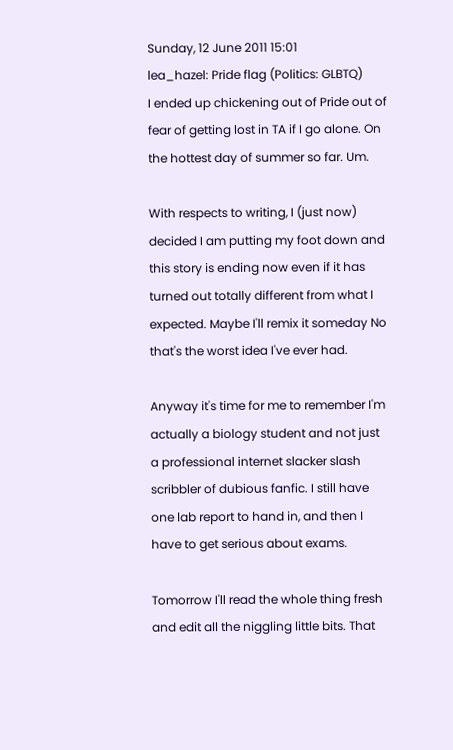Sunday, 12 June 2011 15:01
lea_hazel: Pride flag (Politics: GLBTQ)
I ended up chickening out of Pride out of fear of getting lost in TA if I go alone. On the hottest day of summer so far. Um.

With respects to writing, I (just now) decided I am putting my foot down and this story is ending now even if it has turned out totally different from what I expected. Maybe I'll remix it someday No that's the worst idea I've ever had.

Anyway it's time for me to remember I'm actually a biology student and not just a professional internet slacker slash scribbler of dubious fanfic. I still have one lab report to hand in, and then I have to get serious about exams.

Tomorrow I'll read the whole thing fresh and edit all the niggling little bits. That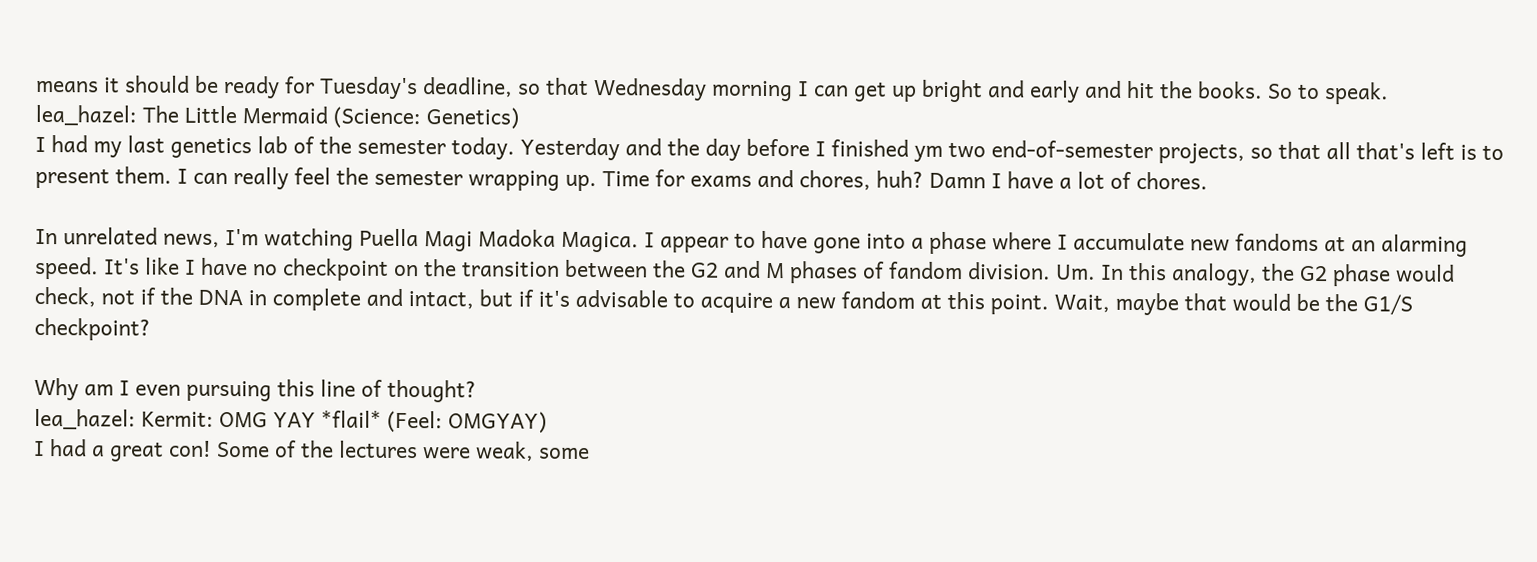means it should be ready for Tuesday's deadline, so that Wednesday morning I can get up bright and early and hit the books. So to speak.
lea_hazel: The Little Mermaid (Science: Genetics)
I had my last genetics lab of the semester today. Yesterday and the day before I finished ym two end-of-semester projects, so that all that's left is to present them. I can really feel the semester wrapping up. Time for exams and chores, huh? Damn I have a lot of chores.

In unrelated news, I'm watching Puella Magi Madoka Magica. I appear to have gone into a phase where I accumulate new fandoms at an alarming speed. It's like I have no checkpoint on the transition between the G2 and M phases of fandom division. Um. In this analogy, the G2 phase would check, not if the DNA in complete and intact, but if it's advisable to acquire a new fandom at this point. Wait, maybe that would be the G1/S checkpoint?

Why am I even pursuing this line of thought?
lea_hazel: Kermit: OMG YAY *flail* (Feel: OMGYAY)
I had a great con! Some of the lectures were weak, some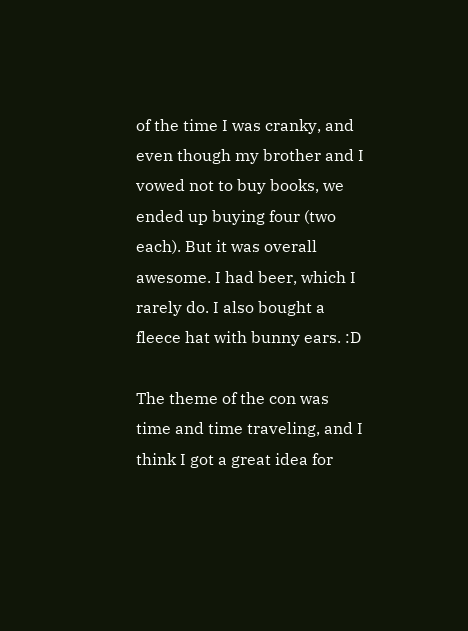of the time I was cranky, and even though my brother and I vowed not to buy books, we ended up buying four (two each). But it was overall awesome. I had beer, which I rarely do. I also bought a fleece hat with bunny ears. :D

The theme of the con was time and time traveling, and I think I got a great idea for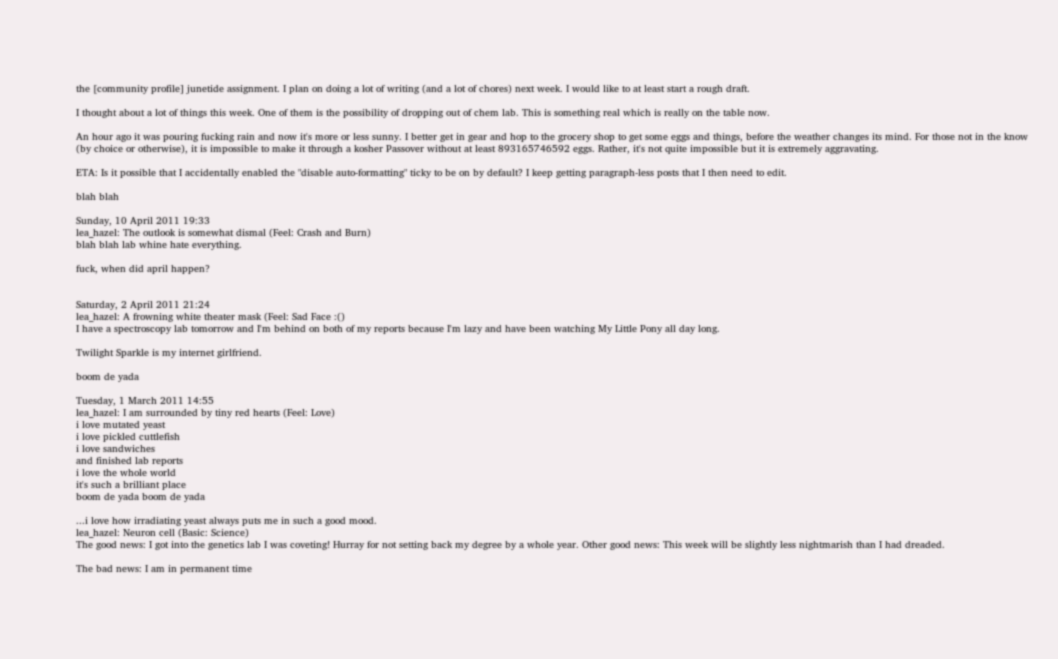the [community profile] junetide assignment. I plan on doing a lot of writing (and a lot of chores) next week. I would like to at least start a rough draft.

I thought about a lot of things this week. One of them is the possibility of dropping out of chem lab. This is something real which is really on the table now.

An hour ago it was pouring fucking rain and now it's more or less sunny. I better get in gear and hop to the grocery shop to get some eggs and things, before the weather changes its mind. For those not in the know (by choice or otherwise), it is impossible to make it through a kosher Passover without at least 893165746592 eggs. Rather, it's not quite impossible but it is extremely aggravating.

ETA: Is it possible that I accidentally enabled the "disable auto-formatting" ticky to be on by default? I keep getting paragraph-less posts that I then need to edit.

blah blah

Sunday, 10 April 2011 19:33
lea_hazel: The outlook is somewhat dismal (Feel: Crash and Burn)
blah blah lab whine hate everything.

fuck, when did april happen?


Saturday, 2 April 2011 21:24
lea_hazel: A frowning white theater mask (Feel: Sad Face :()
I have a spectroscopy lab tomorrow and I'm behind on both of my reports because I'm lazy and have been watching My Little Pony all day long.

Twilight Sparkle is my internet girlfriend.

boom de yada

Tuesday, 1 March 2011 14:55
lea_hazel: I am surrounded by tiny red hearts (Feel: Love)
i love mutated yeast
i love pickled cuttlefish
i love sandwiches
and finished lab reports
i love the whole world
it's such a brilliant place
boom de yada boom de yada

...i love how irradiating yeast always puts me in such a good mood.
lea_hazel: Neuron cell (Basic: Science)
The good news: I got into the genetics lab I was coveting! Hurray for not setting back my degree by a whole year. Other good news: This week will be slightly less nightmarish than I had dreaded.

The bad news: I am in permanent time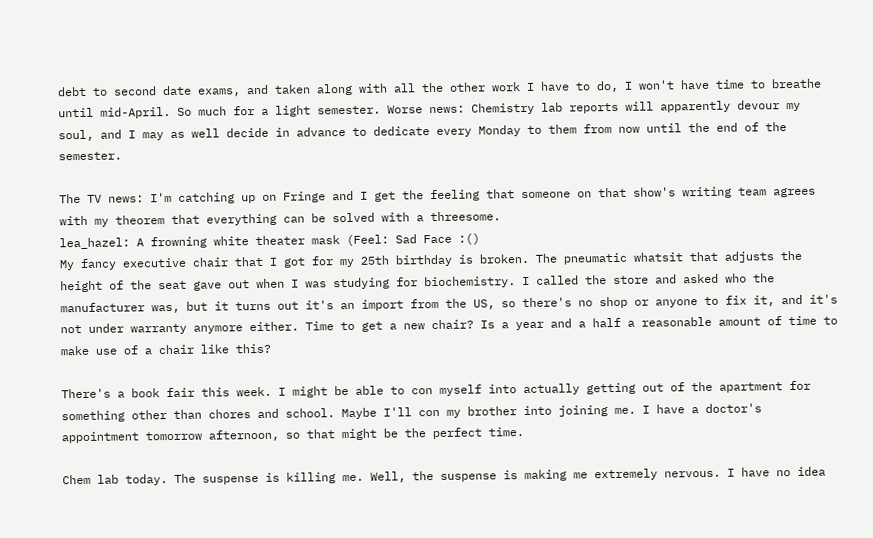debt to second date exams, and taken along with all the other work I have to do, I won't have time to breathe until mid-April. So much for a light semester. Worse news: Chemistry lab reports will apparently devour my soul, and I may as well decide in advance to dedicate every Monday to them from now until the end of the semester.

The TV news: I'm catching up on Fringe and I get the feeling that someone on that show's writing team agrees with my theorem that everything can be solved with a threesome.
lea_hazel: A frowning white theater mask (Feel: Sad Face :()
My fancy executive chair that I got for my 25th birthday is broken. The pneumatic whatsit that adjusts the height of the seat gave out when I was studying for biochemistry. I called the store and asked who the manufacturer was, but it turns out it's an import from the US, so there's no shop or anyone to fix it, and it's not under warranty anymore either. Time to get a new chair? Is a year and a half a reasonable amount of time to make use of a chair like this?

There's a book fair this week. I might be able to con myself into actually getting out of the apartment for something other than chores and school. Maybe I'll con my brother into joining me. I have a doctor's appointment tomorrow afternoon, so that might be the perfect time.

Chem lab today. The suspense is killing me. Well, the suspense is making me extremely nervous. I have no idea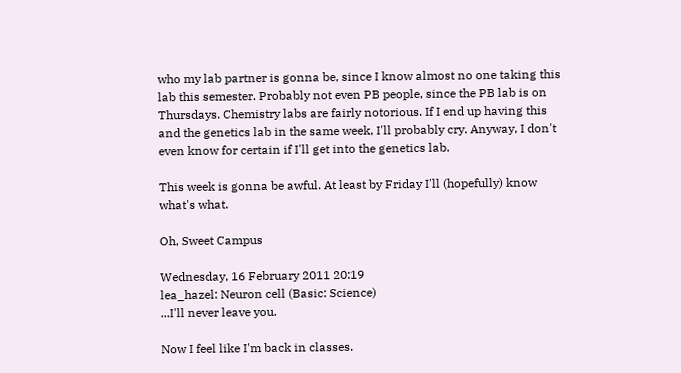who my lab partner is gonna be, since I know almost no one taking this lab this semester. Probably not even PB people, since the PB lab is on Thursdays. Chemistry labs are fairly notorious. If I end up having this and the genetics lab in the same week, I'll probably cry. Anyway, I don't even know for certain if I'll get into the genetics lab.

This week is gonna be awful. At least by Friday I'll (hopefully) know what's what.

Oh, Sweet Campus

Wednesday, 16 February 2011 20:19
lea_hazel: Neuron cell (Basic: Science)
...I'll never leave you.

Now I feel like I'm back in classes.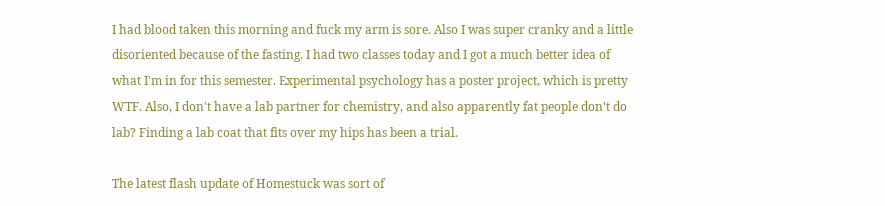I had blood taken this morning and fuck my arm is sore. Also I was super cranky and a little disoriented because of the fasting. I had two classes today and I got a much better idea of what I'm in for this semester. Experimental psychology has a poster project, which is pretty WTF. Also, I don't have a lab partner for chemistry, and also apparently fat people don't do lab? Finding a lab coat that fits over my hips has been a trial.

The latest flash update of Homestuck was sort of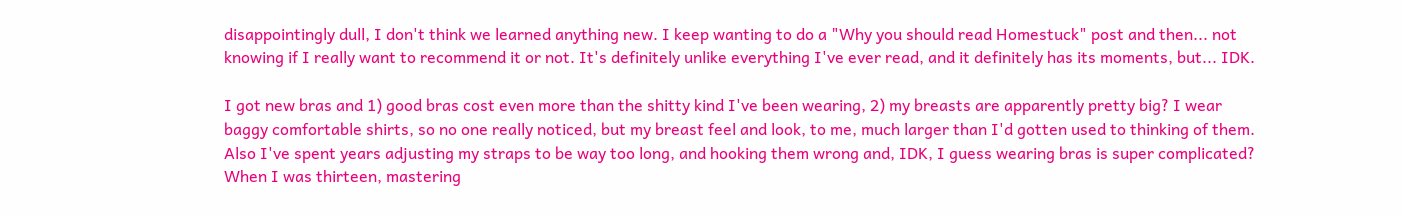disappointingly dull, I don't think we learned anything new. I keep wanting to do a "Why you should read Homestuck" post and then... not knowing if I really want to recommend it or not. It's definitely unlike everything I've ever read, and it definitely has its moments, but... IDK.

I got new bras and 1) good bras cost even more than the shitty kind I've been wearing, 2) my breasts are apparently pretty big? I wear baggy comfortable shirts, so no one really noticed, but my breast feel and look, to me, much larger than I'd gotten used to thinking of them. Also I've spent years adjusting my straps to be way too long, and hooking them wrong and, IDK, I guess wearing bras is super complicated? When I was thirteen, mastering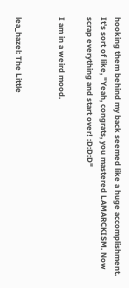hooking them behind my back seemed like a huge accomplishment. It's sort of like, "Yeah, congrats, you mastered LAMARCKISM. Now scrap everything and start over! :D:D:D"

I am in a weird mood.


lea_hazel: The Little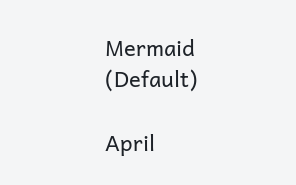Mermaid (Default)

April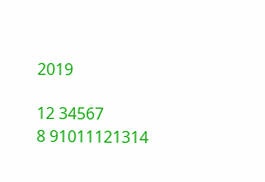2019

12 34567
8 91011121314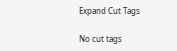Expand Cut Tags

No cut tags